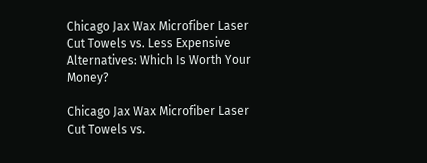Chicago Jax Wax Microfiber Laser Cut Towels vs. Less Expensive Alternatives: Which Is Worth Your Money?

Chicago Jax Wax Microfiber Laser Cut Towels vs.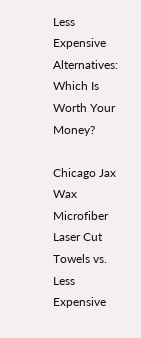Less Expensive Alternatives: Which Is Worth Your Money?

Chicago Jax Wax Microfiber Laser Cut Towels vs. Less Expensive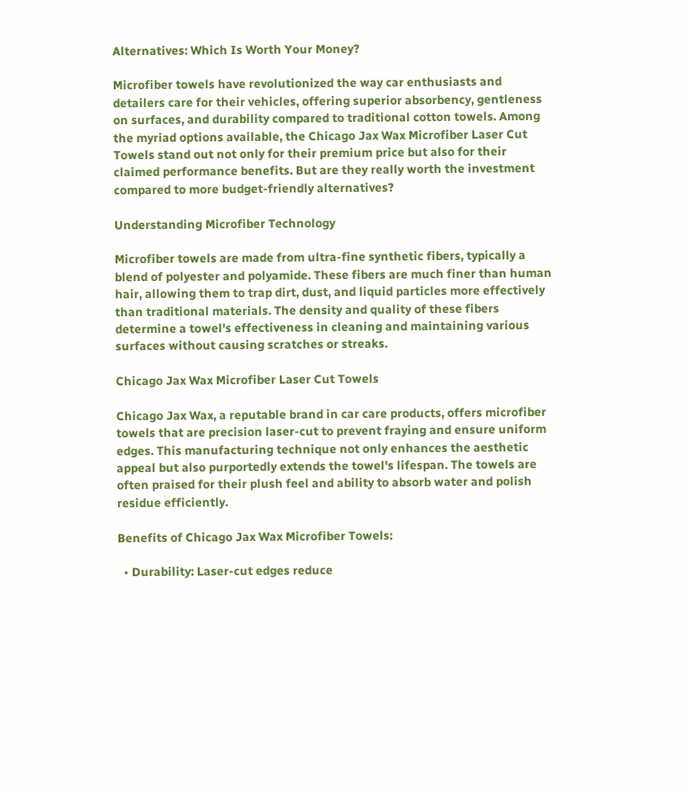Alternatives: Which Is Worth Your Money?

Microfiber towels have revolutionized the way car enthusiasts and detailers care for their vehicles, offering superior absorbency, gentleness on surfaces, and durability compared to traditional cotton towels. Among the myriad options available, the Chicago Jax Wax Microfiber Laser Cut Towels stand out not only for their premium price but also for their claimed performance benefits. But are they really worth the investment compared to more budget-friendly alternatives?

Understanding Microfiber Technology

Microfiber towels are made from ultra-fine synthetic fibers, typically a blend of polyester and polyamide. These fibers are much finer than human hair, allowing them to trap dirt, dust, and liquid particles more effectively than traditional materials. The density and quality of these fibers determine a towel's effectiveness in cleaning and maintaining various surfaces without causing scratches or streaks.

Chicago Jax Wax Microfiber Laser Cut Towels

Chicago Jax Wax, a reputable brand in car care products, offers microfiber towels that are precision laser-cut to prevent fraying and ensure uniform edges. This manufacturing technique not only enhances the aesthetic appeal but also purportedly extends the towel's lifespan. The towels are often praised for their plush feel and ability to absorb water and polish residue efficiently.

Benefits of Chicago Jax Wax Microfiber Towels:

  • Durability: Laser-cut edges reduce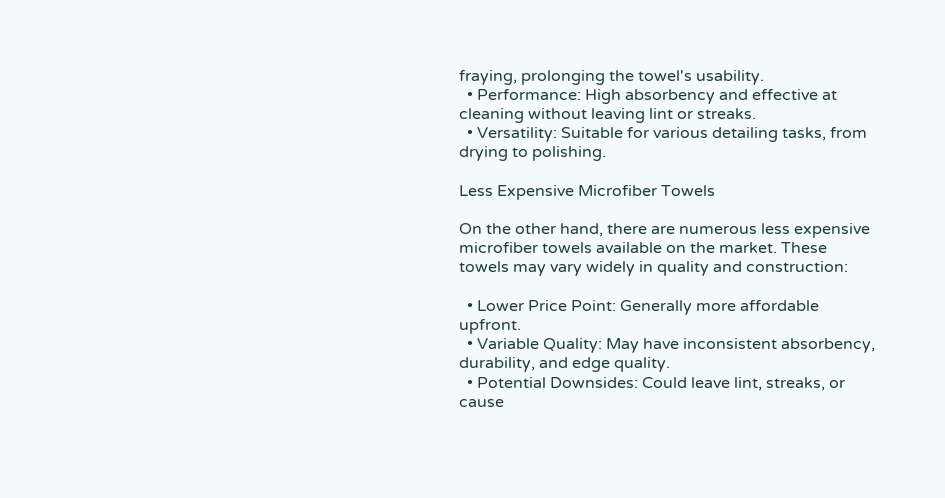fraying, prolonging the towel's usability.
  • Performance: High absorbency and effective at cleaning without leaving lint or streaks.
  • Versatility: Suitable for various detailing tasks, from drying to polishing.

Less Expensive Microfiber Towels

On the other hand, there are numerous less expensive microfiber towels available on the market. These towels may vary widely in quality and construction:

  • Lower Price Point: Generally more affordable upfront.
  • Variable Quality: May have inconsistent absorbency, durability, and edge quality.
  • Potential Downsides: Could leave lint, streaks, or cause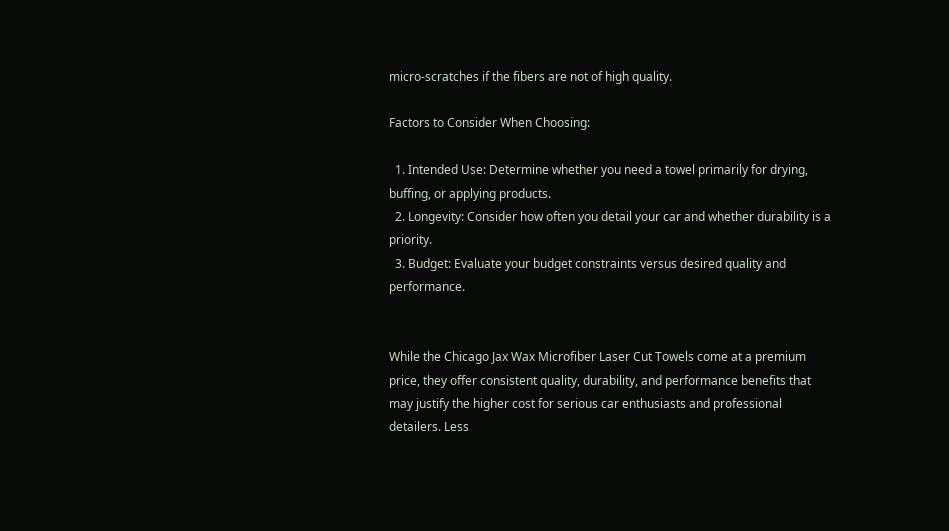micro-scratches if the fibers are not of high quality.

Factors to Consider When Choosing:

  1. Intended Use: Determine whether you need a towel primarily for drying, buffing, or applying products.
  2. Longevity: Consider how often you detail your car and whether durability is a priority.
  3. Budget: Evaluate your budget constraints versus desired quality and performance.


While the Chicago Jax Wax Microfiber Laser Cut Towels come at a premium price, they offer consistent quality, durability, and performance benefits that may justify the higher cost for serious car enthusiasts and professional detailers. Less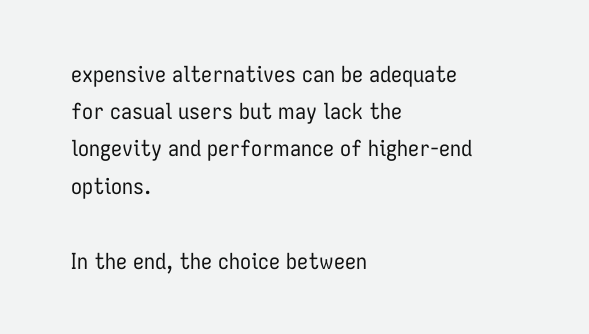expensive alternatives can be adequate for casual users but may lack the longevity and performance of higher-end options.

In the end, the choice between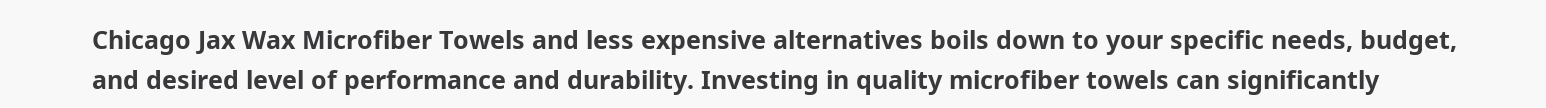Chicago Jax Wax Microfiber Towels and less expensive alternatives boils down to your specific needs, budget, and desired level of performance and durability. Investing in quality microfiber towels can significantly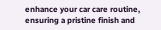enhance your car care routine, ensuring a pristine finish and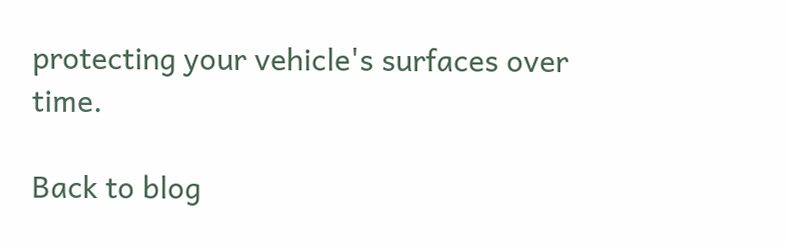protecting your vehicle's surfaces over time.

Back to blog